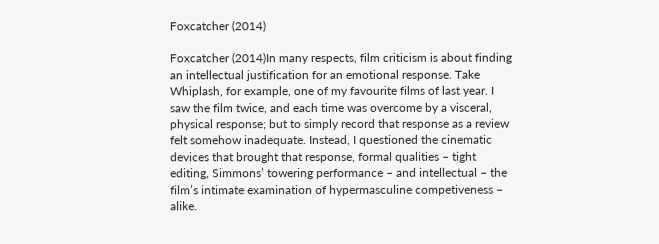Foxcatcher (2014)

Foxcatcher (2014)In many respects, film criticism is about finding an intellectual justification for an emotional response. Take Whiplash, for example, one of my favourite films of last year. I saw the film twice, and each time was overcome by a visceral, physical response; but to simply record that response as a review felt somehow inadequate. Instead, I questioned the cinematic devices that brought that response, formal qualities – tight editing, Simmons’ towering performance – and intellectual – the film’s intimate examination of hypermasculine competiveness – alike.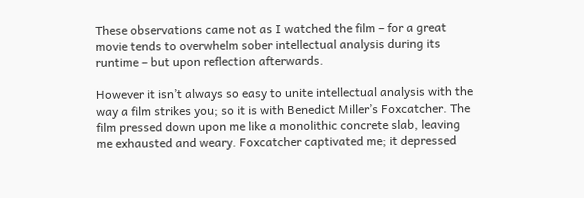These observations came not as I watched the film – for a great movie tends to overwhelm sober intellectual analysis during its runtime – but upon reflection afterwards.

However it isn’t always so easy to unite intellectual analysis with the way a film strikes you; so it is with Benedict Miller’s Foxcatcher. The film pressed down upon me like a monolithic concrete slab, leaving me exhausted and weary. Foxcatcher captivated me; it depressed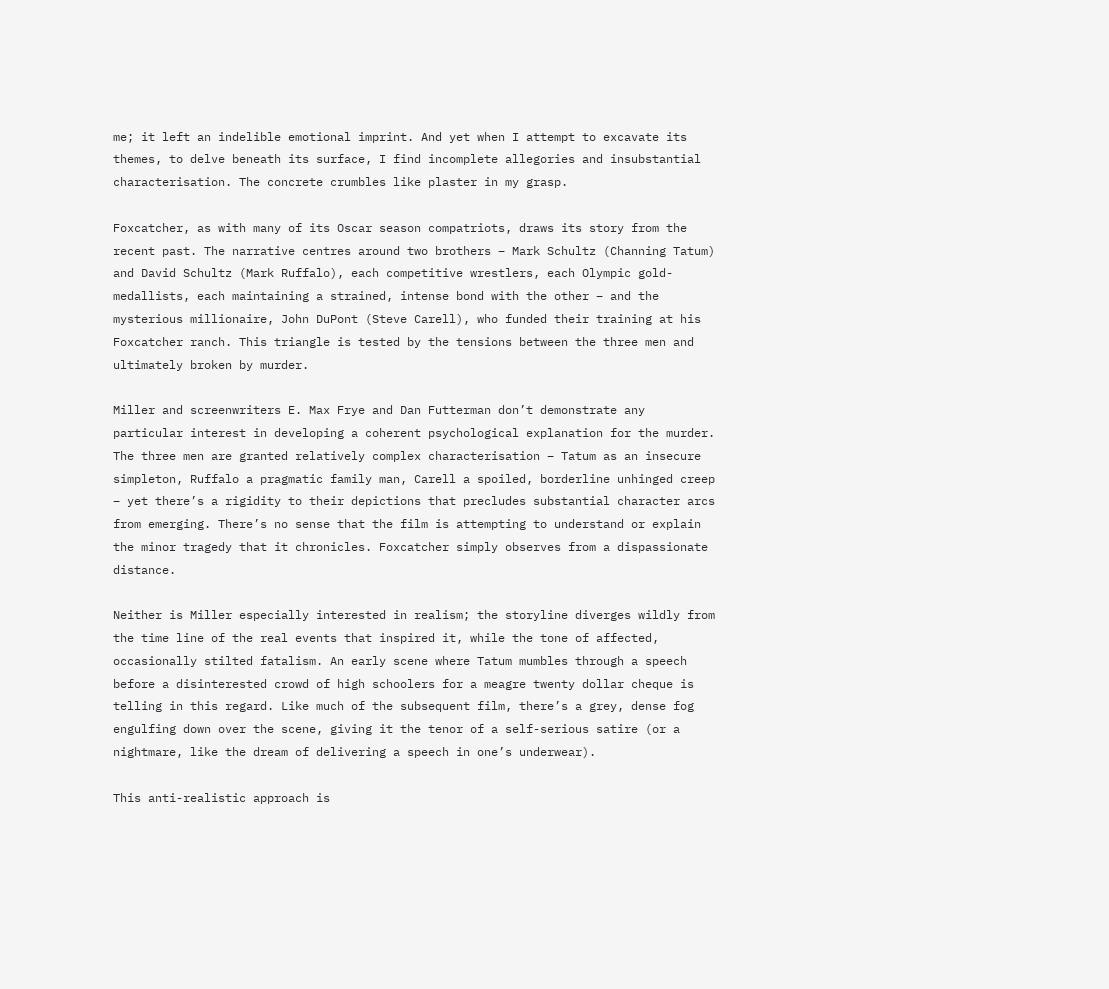me; it left an indelible emotional imprint. And yet when I attempt to excavate its themes, to delve beneath its surface, I find incomplete allegories and insubstantial characterisation. The concrete crumbles like plaster in my grasp.

Foxcatcher, as with many of its Oscar season compatriots, draws its story from the recent past. The narrative centres around two brothers – Mark Schultz (Channing Tatum) and David Schultz (Mark Ruffalo), each competitive wrestlers, each Olympic gold-medallists, each maintaining a strained, intense bond with the other – and the mysterious millionaire, John DuPont (Steve Carell), who funded their training at his Foxcatcher ranch. This triangle is tested by the tensions between the three men and ultimately broken by murder.

Miller and screenwriters E. Max Frye and Dan Futterman don’t demonstrate any particular interest in developing a coherent psychological explanation for the murder. The three men are granted relatively complex characterisation – Tatum as an insecure simpleton, Ruffalo a pragmatic family man, Carell a spoiled, borderline unhinged creep – yet there’s a rigidity to their depictions that precludes substantial character arcs from emerging. There’s no sense that the film is attempting to understand or explain the minor tragedy that it chronicles. Foxcatcher simply observes from a dispassionate distance.

Neither is Miller especially interested in realism; the storyline diverges wildly from the time line of the real events that inspired it, while the tone of affected, occasionally stilted fatalism. An early scene where Tatum mumbles through a speech before a disinterested crowd of high schoolers for a meagre twenty dollar cheque is telling in this regard. Like much of the subsequent film, there’s a grey, dense fog engulfing down over the scene, giving it the tenor of a self-serious satire (or a nightmare, like the dream of delivering a speech in one’s underwear).

This anti-realistic approach is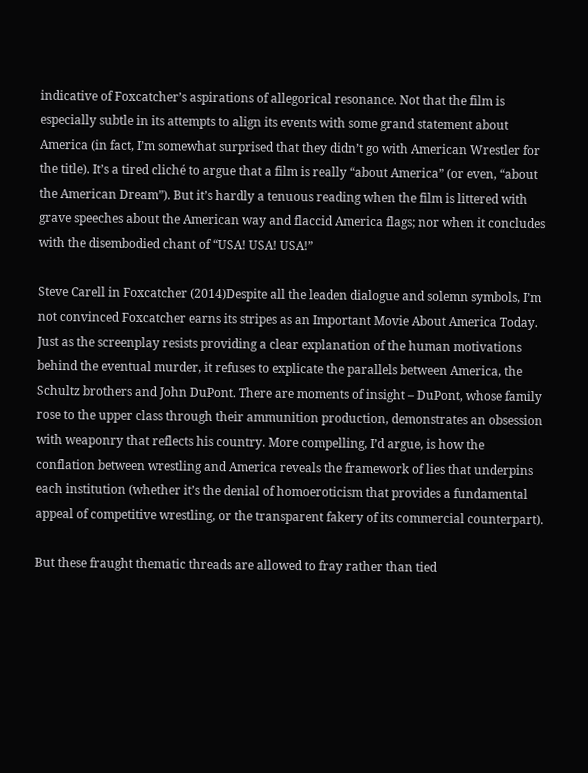indicative of Foxcatcher’s aspirations of allegorical resonance. Not that the film is especially subtle in its attempts to align its events with some grand statement about America (in fact, I’m somewhat surprised that they didn’t go with American Wrestler for the title). It’s a tired cliché to argue that a film is really “about America” (or even, “about the American Dream”). But it’s hardly a tenuous reading when the film is littered with grave speeches about the American way and flaccid America flags; nor when it concludes with the disembodied chant of “USA! USA! USA!”

Steve Carell in Foxcatcher (2014)Despite all the leaden dialogue and solemn symbols, I’m not convinced Foxcatcher earns its stripes as an Important Movie About America Today. Just as the screenplay resists providing a clear explanation of the human motivations behind the eventual murder, it refuses to explicate the parallels between America, the Schultz brothers and John DuPont. There are moments of insight – DuPont, whose family rose to the upper class through their ammunition production, demonstrates an obsession with weaponry that reflects his country. More compelling, I’d argue, is how the conflation between wrestling and America reveals the framework of lies that underpins each institution (whether it’s the denial of homoeroticism that provides a fundamental appeal of competitive wrestling, or the transparent fakery of its commercial counterpart).

But these fraught thematic threads are allowed to fray rather than tied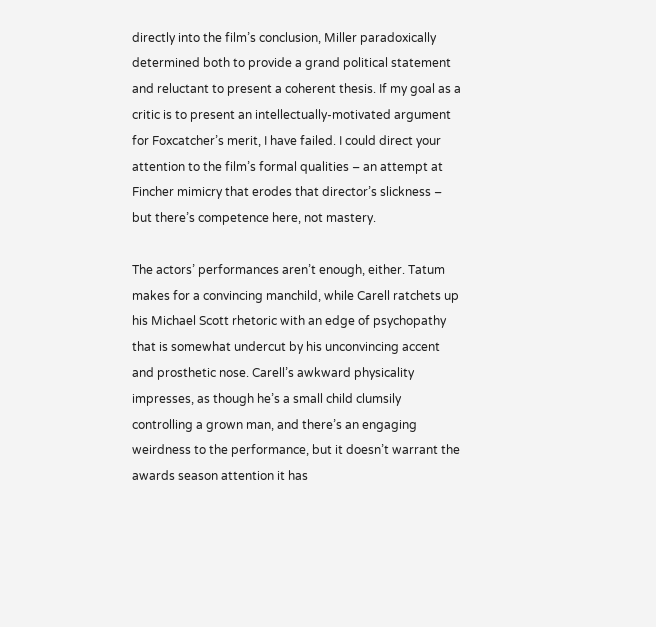directly into the film’s conclusion, Miller paradoxically determined both to provide a grand political statement and reluctant to present a coherent thesis. If my goal as a critic is to present an intellectually-motivated argument for Foxcatcher’s merit, I have failed. I could direct your attention to the film’s formal qualities – an attempt at Fincher mimicry that erodes that director’s slickness – but there’s competence here, not mastery.

The actors’ performances aren’t enough, either. Tatum makes for a convincing manchild, while Carell ratchets up his Michael Scott rhetoric with an edge of psychopathy that is somewhat undercut by his unconvincing accent and prosthetic nose. Carell’s awkward physicality impresses, as though he’s a small child clumsily controlling a grown man, and there’s an engaging weirdness to the performance, but it doesn’t warrant the awards season attention it has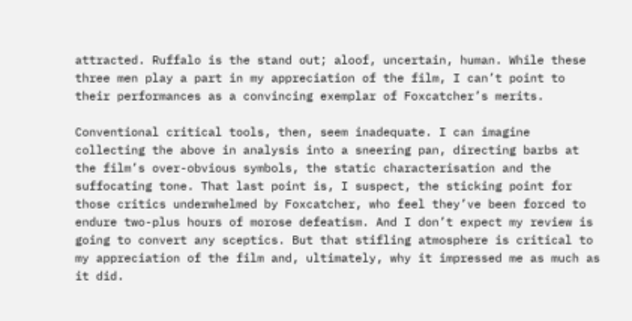attracted. Ruffalo is the stand out; aloof, uncertain, human. While these three men play a part in my appreciation of the film, I can’t point to their performances as a convincing exemplar of Foxcatcher’s merits.

Conventional critical tools, then, seem inadequate. I can imagine collecting the above in analysis into a sneering pan, directing barbs at the film’s over-obvious symbols, the static characterisation and the suffocating tone. That last point is, I suspect, the sticking point for those critics underwhelmed by Foxcatcher, who feel they’ve been forced to endure two-plus hours of morose defeatism. And I don’t expect my review is going to convert any sceptics. But that stifling atmosphere is critical to my appreciation of the film and, ultimately, why it impressed me as much as it did.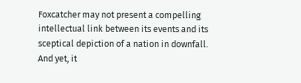Foxcatcher may not present a compelling intellectual link between its events and its sceptical depiction of a nation in downfall. And yet, it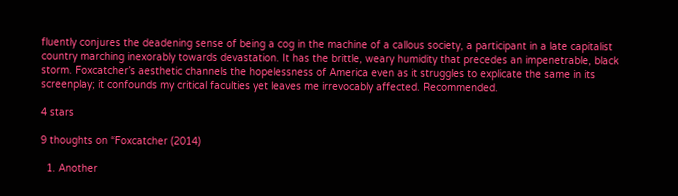fluently conjures the deadening sense of being a cog in the machine of a callous society, a participant in a late capitalist country marching inexorably towards devastation. It has the brittle, weary humidity that precedes an impenetrable, black storm. Foxcatcher’s aesthetic channels the hopelessness of America even as it struggles to explicate the same in its screenplay; it confounds my critical faculties yet leaves me irrevocably affected. Recommended.

4 stars

9 thoughts on “Foxcatcher (2014)

  1. Another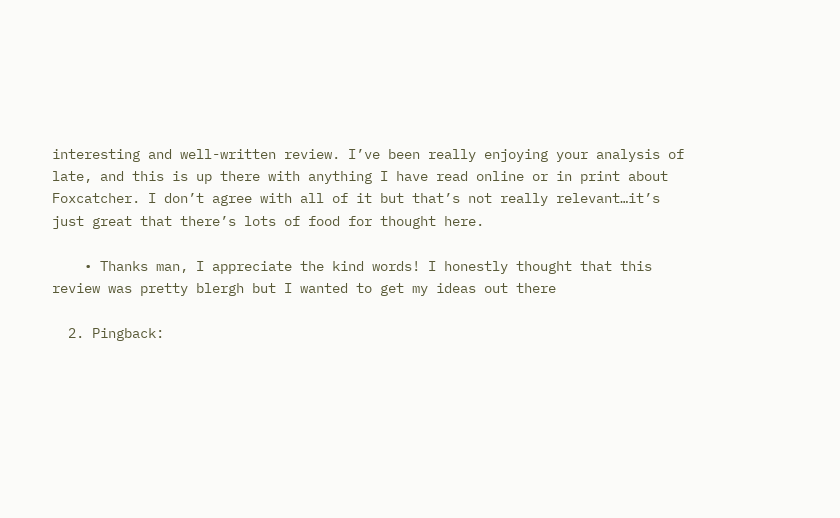interesting and well-written review. I’ve been really enjoying your analysis of late, and this is up there with anything I have read online or in print about Foxcatcher. I don’t agree with all of it but that’s not really relevant…it’s just great that there’s lots of food for thought here.

    • Thanks man, I appreciate the kind words! I honestly thought that this review was pretty blergh but I wanted to get my ideas out there

  2. Pingback: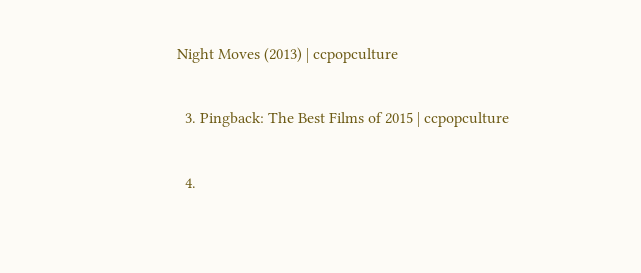Night Moves (2013) | ccpopculture

  3. Pingback: The Best Films of 2015 | ccpopculture

  4.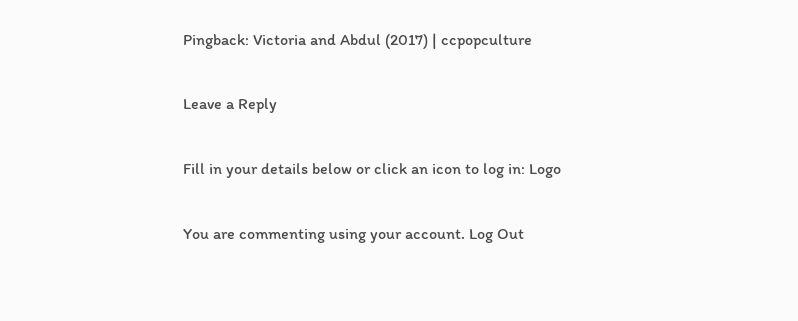Pingback: Victoria and Abdul (2017) | ccpopculture

Leave a Reply

Fill in your details below or click an icon to log in: Logo

You are commenting using your account. Log Out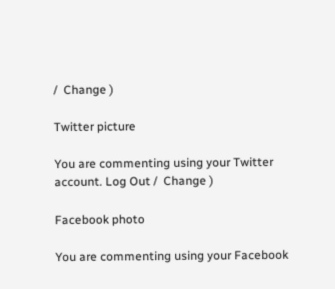/  Change )

Twitter picture

You are commenting using your Twitter account. Log Out /  Change )

Facebook photo

You are commenting using your Facebook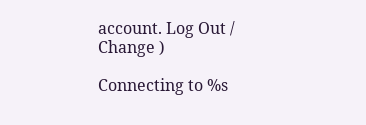account. Log Out /  Change )

Connecting to %s